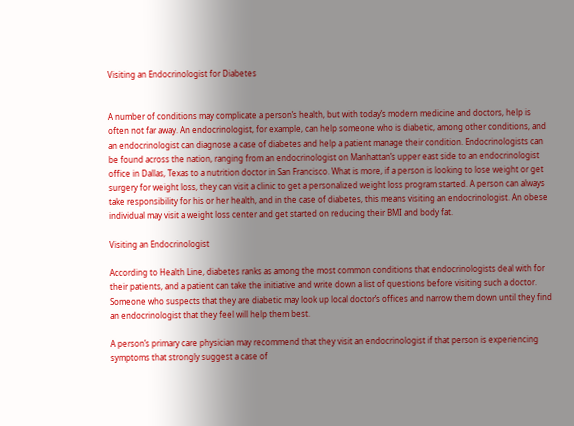Visiting an Endocrinologist for Diabetes


A number of conditions may complicate a person’s health, but with today’s modern medicine and doctors, help is often not far away. An endocrinologist, for example, can help someone who is diabetic, among other conditions, and an endocrinologist can diagnose a case of diabetes and help a patient manage their condition. Endocrinologists can be found across the nation, ranging from an endocrinologist on Manhattan’s upper east side to an endocrinologist office in Dallas, Texas to a nutrition doctor in San Francisco. What is more, if a person is looking to lose weight or get surgery for weight loss, they can visit a clinic to get a personalized weight loss program started. A person can always take responsibility for his or her health, and in the case of diabetes, this means visiting an endocrinologist. An obese individual may visit a weight loss center and get started on reducing their BMI and body fat.

Visiting an Endocrinologist

According to Health Line, diabetes ranks as among the most common conditions that endocrinologists deal with for their patients, and a patient can take the initiative and write down a list of questions before visiting such a doctor. Someone who suspects that they are diabetic may look up local doctor’s offices and narrow them down until they find an endocrinologist that they feel will help them best.

A person’s primary care physician may recommend that they visit an endocrinologist if that person is experiencing symptoms that strongly suggest a case of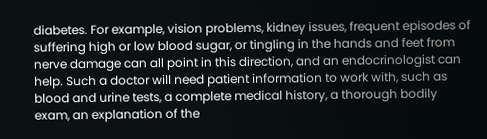diabetes. For example, vision problems, kidney issues, frequent episodes of suffering high or low blood sugar, or tingling in the hands and feet from nerve damage can all point in this direction, and an endocrinologist can help. Such a doctor will need patient information to work with, such as blood and urine tests, a complete medical history, a thorough bodily exam, an explanation of the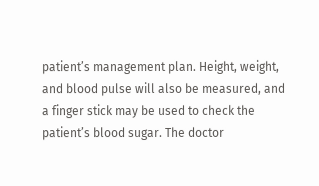patient’s management plan. Height, weight, and blood pulse will also be measured, and a finger stick may be used to check the patient’s blood sugar. The doctor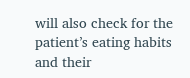will also check for the patient’s eating habits and their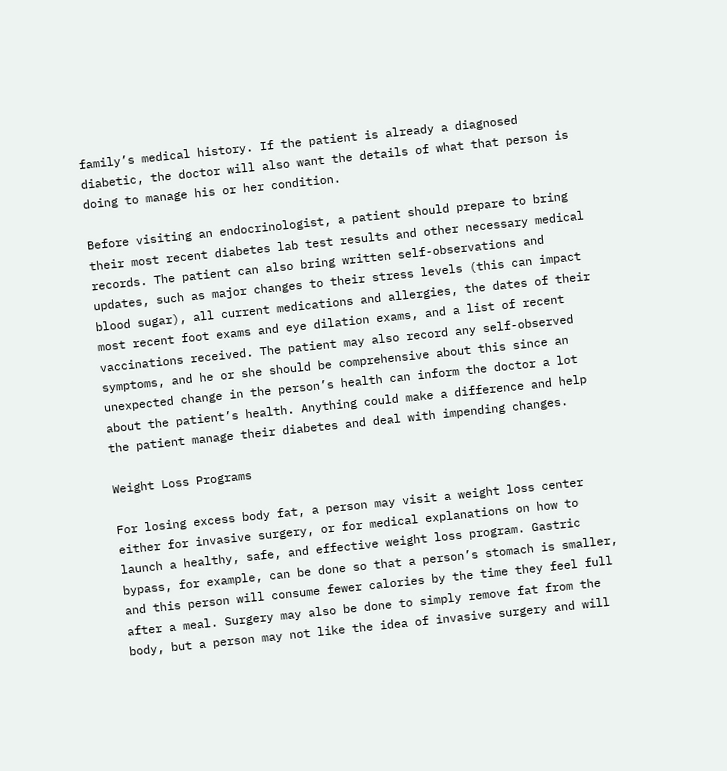family’s medical history. If the patient is already a diagnosed diabetic, the doctor will also want the details of what that person is doing to manage his or her condition.

Before visiting an endocrinologist, a patient should prepare to bring their most recent diabetes lab test results and other necessary medical records. The patient can also bring written self-observations and updates, such as major changes to their stress levels (this can impact blood sugar), all current medications and allergies, the dates of their most recent foot exams and eye dilation exams, and a list of recent vaccinations received. The patient may also record any self-observed symptoms, and he or she should be comprehensive about this since an unexpected change in the person’s health can inform the doctor a lot about the patient’s health. Anything could make a difference and help the patient manage their diabetes and deal with impending changes.

Weight Loss Programs

For losing excess body fat, a person may visit a weight loss center either for invasive surgery, or for medical explanations on how to launch a healthy, safe, and effective weight loss program. Gastric bypass, for example, can be done so that a person’s stomach is smaller, and this person will consume fewer calories by the time they feel full after a meal. Surgery may also be done to simply remove fat from the body, but a person may not like the idea of invasive surgery and will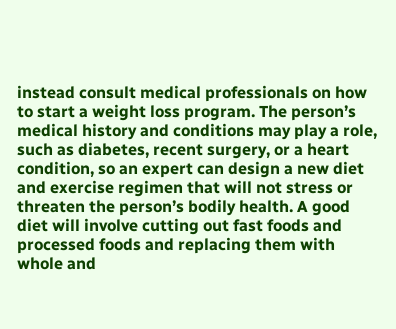instead consult medical professionals on how to start a weight loss program. The person’s medical history and conditions may play a role, such as diabetes, recent surgery, or a heart condition, so an expert can design a new diet and exercise regimen that will not stress or threaten the person’s bodily health. A good diet will involve cutting out fast foods and processed foods and replacing them with whole and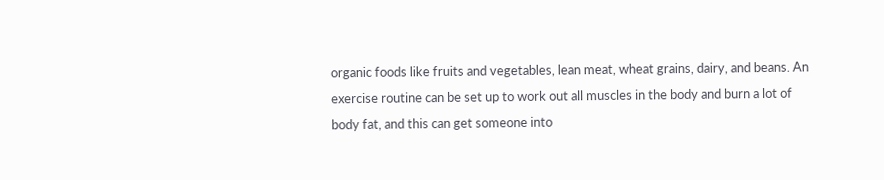organic foods like fruits and vegetables, lean meat, wheat grains, dairy, and beans. An exercise routine can be set up to work out all muscles in the body and burn a lot of body fat, and this can get someone into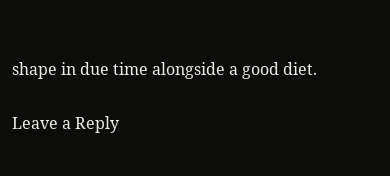shape in due time alongside a good diet.

Leave a Reply